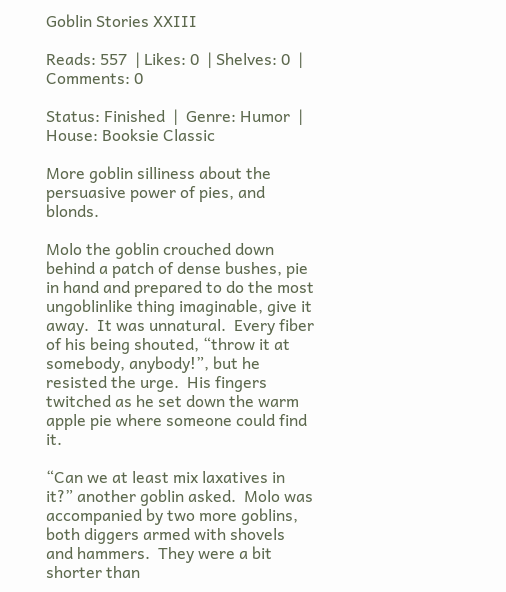Goblin Stories XXIII

Reads: 557  | Likes: 0  | Shelves: 0  | Comments: 0

Status: Finished  |  Genre: Humor  |  House: Booksie Classic

More goblin silliness about the persuasive power of pies, and blonds.

Molo the goblin crouched down behind a patch of dense bushes, pie in hand and prepared to do the most ungoblinlike thing imaginable, give it away.  It was unnatural.  Every fiber of his being shouted, “throw it at somebody, anybody!”, but he resisted the urge.  His fingers twitched as he set down the warm apple pie where someone could find it.

“Can we at least mix laxatives in it?” another goblin asked.  Molo was accompanied by two more goblins, both diggers armed with shovels and hammers.  They were a bit shorter than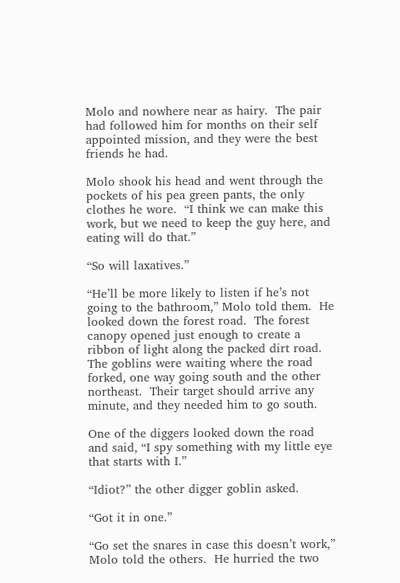Molo and nowhere near as hairy.  The pair had followed him for months on their self appointed mission, and they were the best friends he had.

Molo shook his head and went through the pockets of his pea green pants, the only clothes he wore.  “I think we can make this work, but we need to keep the guy here, and eating will do that.”

“So will laxatives.”

“He’ll be more likely to listen if he’s not going to the bathroom,” Molo told them.  He looked down the forest road.  The forest canopy opened just enough to create a ribbon of light along the packed dirt road.  The goblins were waiting where the road forked, one way going south and the other northeast.  Their target should arrive any minute, and they needed him to go south.

One of the diggers looked down the road and said, “I spy something with my little eye that starts with I.”

“Idiot?” the other digger goblin asked.

“Got it in one.”

“Go set the snares in case this doesn’t work,” Molo told the others.  He hurried the two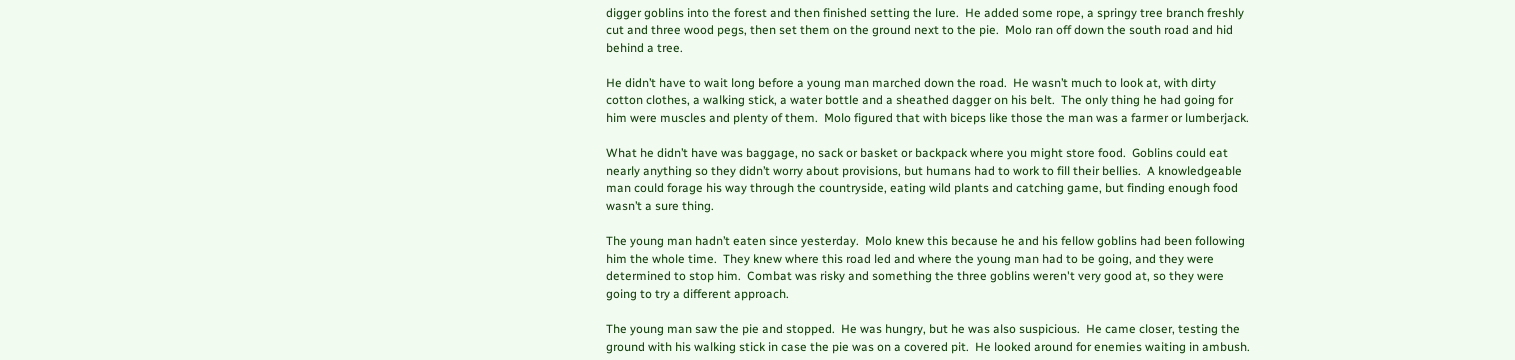digger goblins into the forest and then finished setting the lure.  He added some rope, a springy tree branch freshly cut and three wood pegs, then set them on the ground next to the pie.  Molo ran off down the south road and hid behind a tree.

He didn’t have to wait long before a young man marched down the road.  He wasn’t much to look at, with dirty cotton clothes, a walking stick, a water bottle and a sheathed dagger on his belt.  The only thing he had going for him were muscles and plenty of them.  Molo figured that with biceps like those the man was a farmer or lumberjack.

What he didn’t have was baggage, no sack or basket or backpack where you might store food.  Goblins could eat nearly anything so they didn’t worry about provisions, but humans had to work to fill their bellies.  A knowledgeable man could forage his way through the countryside, eating wild plants and catching game, but finding enough food wasn’t a sure thing.

The young man hadn’t eaten since yesterday.  Molo knew this because he and his fellow goblins had been following him the whole time.  They knew where this road led and where the young man had to be going, and they were determined to stop him.  Combat was risky and something the three goblins weren't very good at, so they were going to try a different approach.

The young man saw the pie and stopped.  He was hungry, but he was also suspicious.  He came closer, testing the ground with his walking stick in case the pie was on a covered pit.  He looked around for enemies waiting in ambush.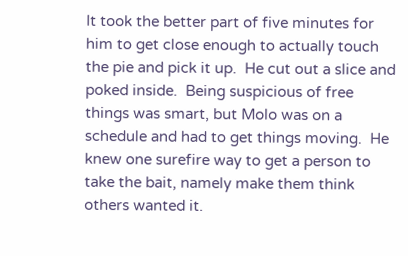It took the better part of five minutes for him to get close enough to actually touch the pie and pick it up.  He cut out a slice and poked inside.  Being suspicious of free things was smart, but Molo was on a schedule and had to get things moving.  He knew one surefire way to get a person to take the bait, namely make them think others wanted it.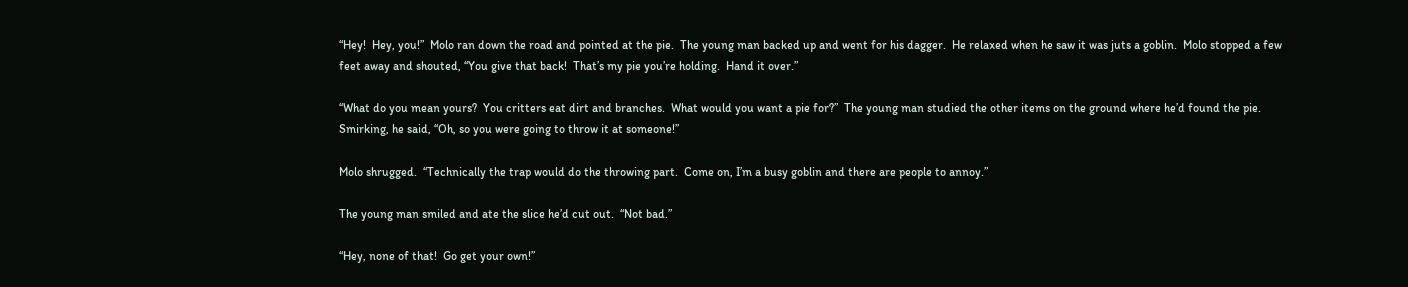“Hey!  Hey, you!”  Molo ran down the road and pointed at the pie.  The young man backed up and went for his dagger.  He relaxed when he saw it was juts a goblin.  Molo stopped a few feet away and shouted, “You give that back!  That’s my pie you’re holding.  Hand it over.”

“What do you mean yours?  You critters eat dirt and branches.  What would you want a pie for?”  The young man studied the other items on the ground where he’d found the pie.  Smirking, he said, “Oh, so you were going to throw it at someone!”

Molo shrugged.  “Technically the trap would do the throwing part.  Come on, I’m a busy goblin and there are people to annoy.”

The young man smiled and ate the slice he’d cut out.  “Not bad.”

“Hey, none of that!  Go get your own!”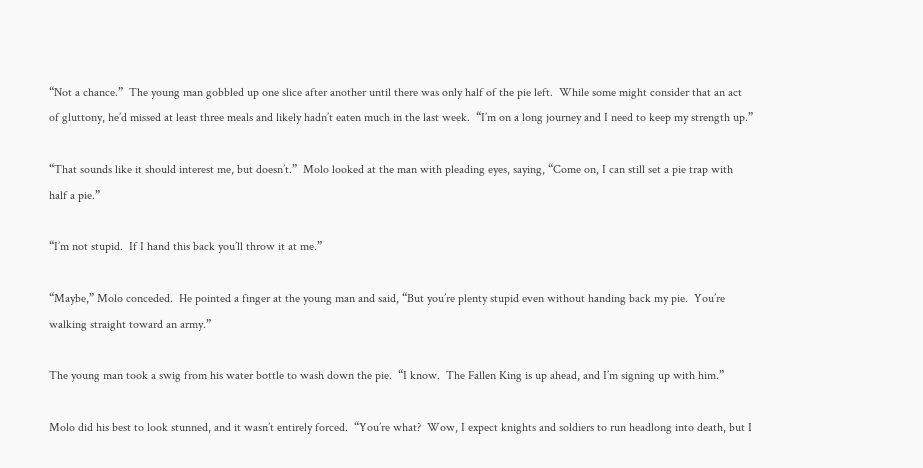“Not a chance.”  The young man gobbled up one slice after another until there was only half of the pie left.  While some might consider that an act of gluttony, he’d missed at least three meals and likely hadn’t eaten much in the last week.  “I’m on a long journey and I need to keep my strength up.”

“That sounds like it should interest me, but doesn’t.”  Molo looked at the man with pleading eyes, saying, “Come on, I can still set a pie trap with half a pie.”

“I’m not stupid.  If I hand this back you’ll throw it at me.”

“Maybe,” Molo conceded.  He pointed a finger at the young man and said, “But you’re plenty stupid even without handing back my pie.  You’re walking straight toward an army.”

The young man took a swig from his water bottle to wash down the pie.  “I know.  The Fallen King is up ahead, and I’m signing up with him.”

Molo did his best to look stunned, and it wasn’t entirely forced.  “You’re what?  Wow, I expect knights and soldiers to run headlong into death, but I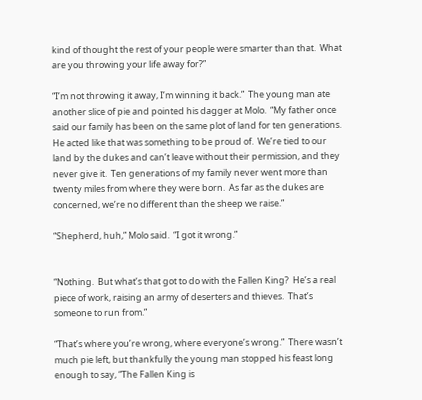kind of thought the rest of your people were smarter than that.  What are you throwing your life away for?”

“I’m not throwing it away, I’m winning it back.”  The young man ate another slice of pie and pointed his dagger at Molo.  “My father once said our family has been on the same plot of land for ten generations.  He acted like that was something to be proud of.  We’re tied to our land by the dukes and can’t leave without their permission, and they never give it.  Ten generations of my family never went more than twenty miles from where they were born.  As far as the dukes are concerned, we’re no different than the sheep we raise.”

“Shepherd, huh,” Molo said.  “I got it wrong.”


“Nothing.  But what’s that got to do with the Fallen King?  He’s a real piece of work, raising an army of deserters and thieves.  That’s someone to run from.”

“That’s where you’re wrong, where everyone’s wrong.”  There wasn’t much pie left, but thankfully the young man stopped his feast long enough to say, “The Fallen King is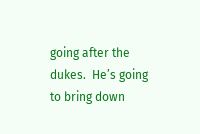going after the dukes.  He’s going to bring down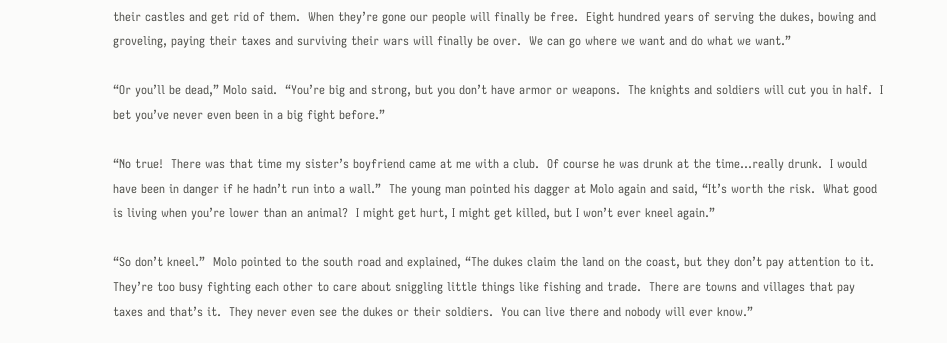their castles and get rid of them.  When they’re gone our people will finally be free.  Eight hundred years of serving the dukes, bowing and groveling, paying their taxes and surviving their wars will finally be over.  We can go where we want and do what we want.”

“Or you’ll be dead,” Molo said.  “You’re big and strong, but you don’t have armor or weapons.  The knights and soldiers will cut you in half.  I bet you’ve never even been in a big fight before.”

“No true!  There was that time my sister’s boyfriend came at me with a club.  Of course he was drunk at the time…really drunk.  I would have been in danger if he hadn’t run into a wall.”  The young man pointed his dagger at Molo again and said, “It’s worth the risk.  What good is living when you’re lower than an animal?  I might get hurt, I might get killed, but I won’t ever kneel again.”

“So don’t kneel.”  Molo pointed to the south road and explained, “The dukes claim the land on the coast, but they don’t pay attention to it.  They’re too busy fighting each other to care about sniggling little things like fishing and trade.  There are towns and villages that pay taxes and that’s it.  They never even see the dukes or their soldiers.  You can live there and nobody will ever know.”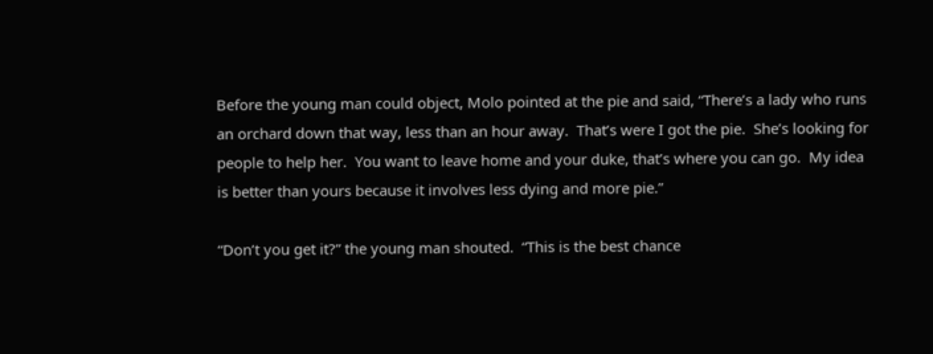Before the young man could object, Molo pointed at the pie and said, “There’s a lady who runs an orchard down that way, less than an hour away.  That’s were I got the pie.  She’s looking for people to help her.  You want to leave home and your duke, that’s where you can go.  My idea is better than yours because it involves less dying and more pie.”

“Don’t you get it?” the young man shouted.  “This is the best chance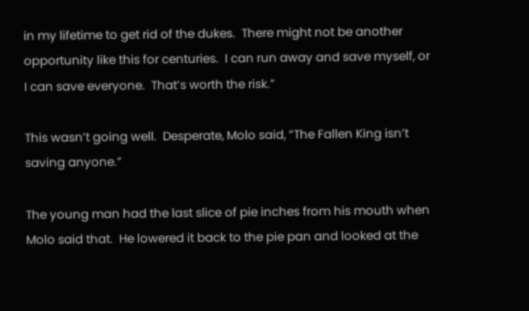in my lifetime to get rid of the dukes.  There might not be another opportunity like this for centuries.  I can run away and save myself, or I can save everyone.  That’s worth the risk.”

This wasn’t going well.  Desperate, Molo said, “The Fallen King isn’t saving anyone.”

The young man had the last slice of pie inches from his mouth when Molo said that.  He lowered it back to the pie pan and looked at the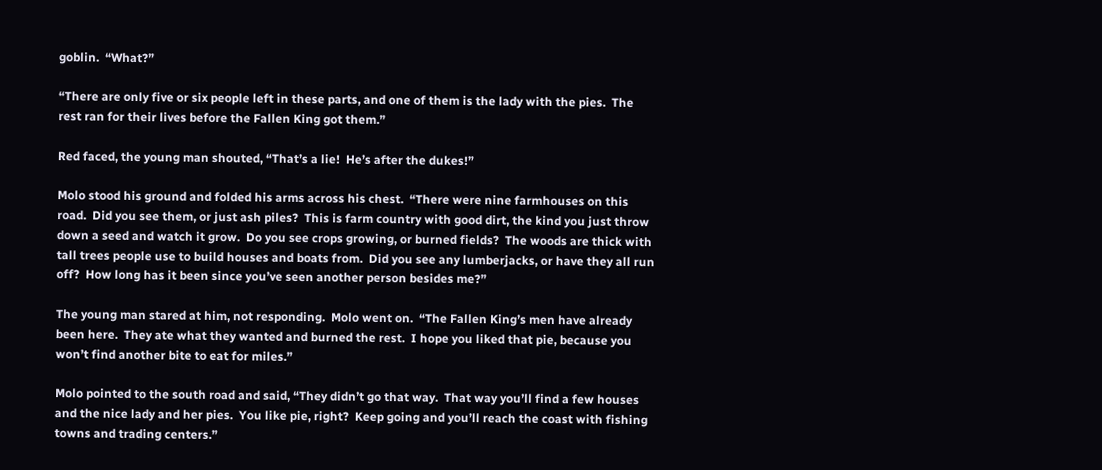goblin.  “What?”

“There are only five or six people left in these parts, and one of them is the lady with the pies.  The rest ran for their lives before the Fallen King got them.”

Red faced, the young man shouted, “That’s a lie!  He’s after the dukes!”

Molo stood his ground and folded his arms across his chest.  “There were nine farmhouses on this road.  Did you see them, or just ash piles?  This is farm country with good dirt, the kind you just throw down a seed and watch it grow.  Do you see crops growing, or burned fields?  The woods are thick with tall trees people use to build houses and boats from.  Did you see any lumberjacks, or have they all run off?  How long has it been since you’ve seen another person besides me?”

The young man stared at him, not responding.  Molo went on.  “The Fallen King’s men have already been here.  They ate what they wanted and burned the rest.  I hope you liked that pie, because you won’t find another bite to eat for miles.”

Molo pointed to the south road and said, “They didn’t go that way.  That way you’ll find a few houses and the nice lady and her pies.  You like pie, right?  Keep going and you’ll reach the coast with fishing towns and trading centers.”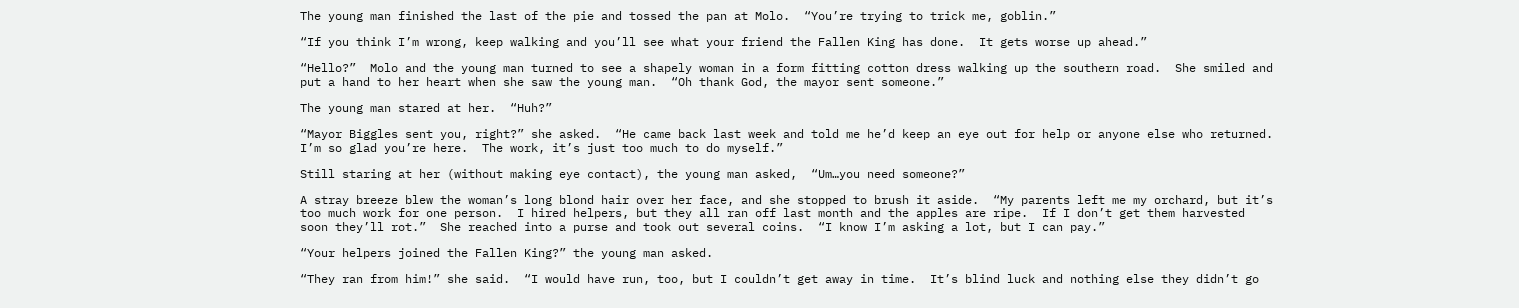The young man finished the last of the pie and tossed the pan at Molo.  “You’re trying to trick me, goblin.”

“If you think I’m wrong, keep walking and you’ll see what your friend the Fallen King has done.  It gets worse up ahead.”

“Hello?”  Molo and the young man turned to see a shapely woman in a form fitting cotton dress walking up the southern road.  She smiled and put a hand to her heart when she saw the young man.  “Oh thank God, the mayor sent someone.”

The young man stared at her.  “Huh?”

“Mayor Biggles sent you, right?” she asked.  “He came back last week and told me he’d keep an eye out for help or anyone else who returned.  I’m so glad you’re here.  The work, it’s just too much to do myself.”

Still staring at her (without making eye contact), the young man asked,  “Um…you need someone?”

A stray breeze blew the woman’s long blond hair over her face, and she stopped to brush it aside.  “My parents left me my orchard, but it’s too much work for one person.  I hired helpers, but they all ran off last month and the apples are ripe.  If I don’t get them harvested soon they’ll rot.”  She reached into a purse and took out several coins.  “I know I’m asking a lot, but I can pay.”

“Your helpers joined the Fallen King?” the young man asked.

“They ran from him!” she said.  “I would have run, too, but I couldn’t get away in time.  It’s blind luck and nothing else they didn’t go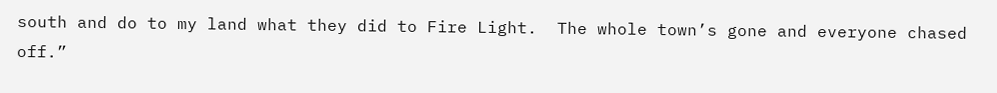south and do to my land what they did to Fire Light.  The whole town’s gone and everyone chased off.”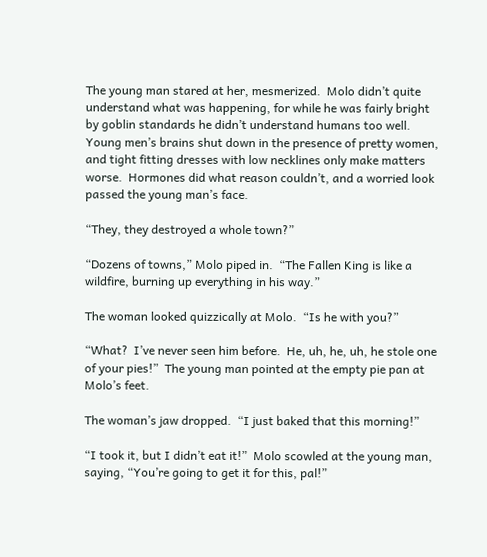The young man stared at her, mesmerized.  Molo didn’t quite understand what was happening, for while he was fairly bright by goblin standards he didn’t understand humans too well.  Young men’s brains shut down in the presence of pretty women, and tight fitting dresses with low necklines only make matters worse.  Hormones did what reason couldn’t, and a worried look passed the young man’s face.

“They, they destroyed a whole town?”

“Dozens of towns,” Molo piped in.  “The Fallen King is like a wildfire, burning up everything in his way.”

The woman looked quizzically at Molo.  “Is he with you?”

“What?  I’ve never seen him before.  He, uh, he, uh, he stole one of your pies!”  The young man pointed at the empty pie pan at Molo’s feet.

The woman’s jaw dropped.  “I just baked that this morning!”

“I took it, but I didn’t eat it!”  Molo scowled at the young man, saying, “You’re going to get it for this, pal!”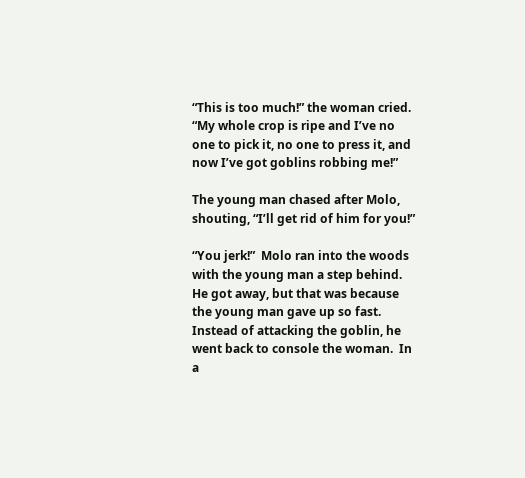“This is too much!” the woman cried.  “My whole crop is ripe and I’ve no one to pick it, no one to press it, and now I’ve got goblins robbing me!”

The young man chased after Molo, shouting, “I’ll get rid of him for you!”

“You jerk!”  Molo ran into the woods with the young man a step behind.  He got away, but that was because the young man gave up so fast.  Instead of attacking the goblin, he went back to console the woman.  In a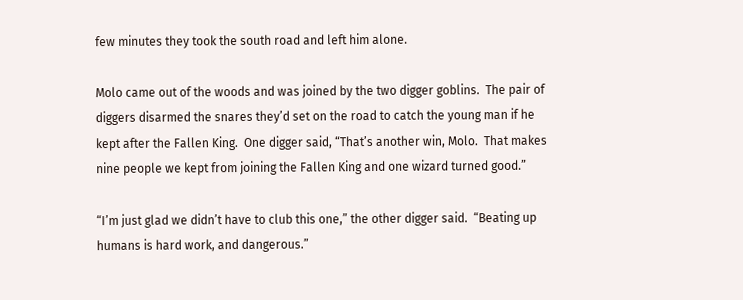few minutes they took the south road and left him alone.

Molo came out of the woods and was joined by the two digger goblins.  The pair of diggers disarmed the snares they’d set on the road to catch the young man if he kept after the Fallen King.  One digger said, “That’s another win, Molo.  That makes nine people we kept from joining the Fallen King and one wizard turned good.”

“I’m just glad we didn’t have to club this one,” the other digger said.  “Beating up humans is hard work, and dangerous.”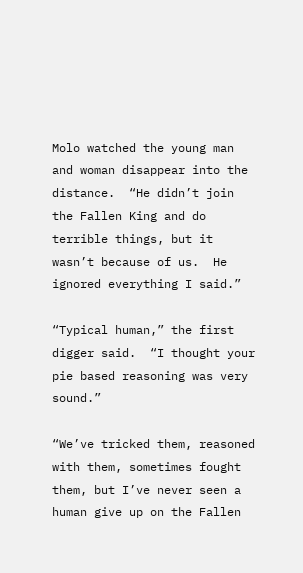Molo watched the young man and woman disappear into the distance.  “He didn’t join the Fallen King and do terrible things, but it wasn’t because of us.  He ignored everything I said.”

“Typical human,” the first digger said.  “I thought your pie based reasoning was very sound.”

“We’ve tricked them, reasoned with them, sometimes fought them, but I’ve never seen a human give up on the Fallen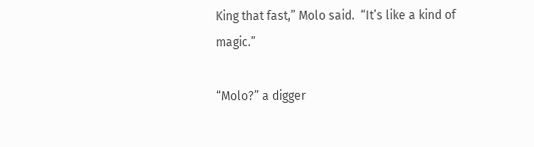King that fast,” Molo said.  “It’s like a kind of magic.”

“Molo?” a digger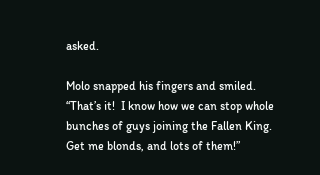asked.

Molo snapped his fingers and smiled.  “That’s it!  I know how we can stop whole bunches of guys joining the Fallen King.  Get me blonds, and lots of them!”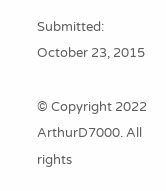Submitted: October 23, 2015

© Copyright 2022 ArthurD7000. All rights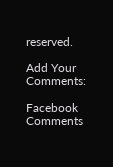reserved.

Add Your Comments:

Facebook Comments